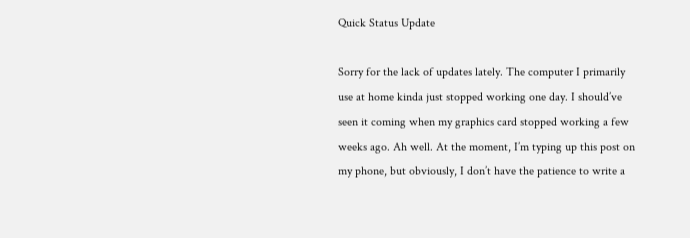Quick Status Update

Sorry for the lack of updates lately. The computer I primarily use at home kinda just stopped working one day. I should’ve seen it coming when my graphics card stopped working a few weeks ago. Ah well. At the moment, I’m typing up this post on my phone, but obviously, I don’t have the patience to write a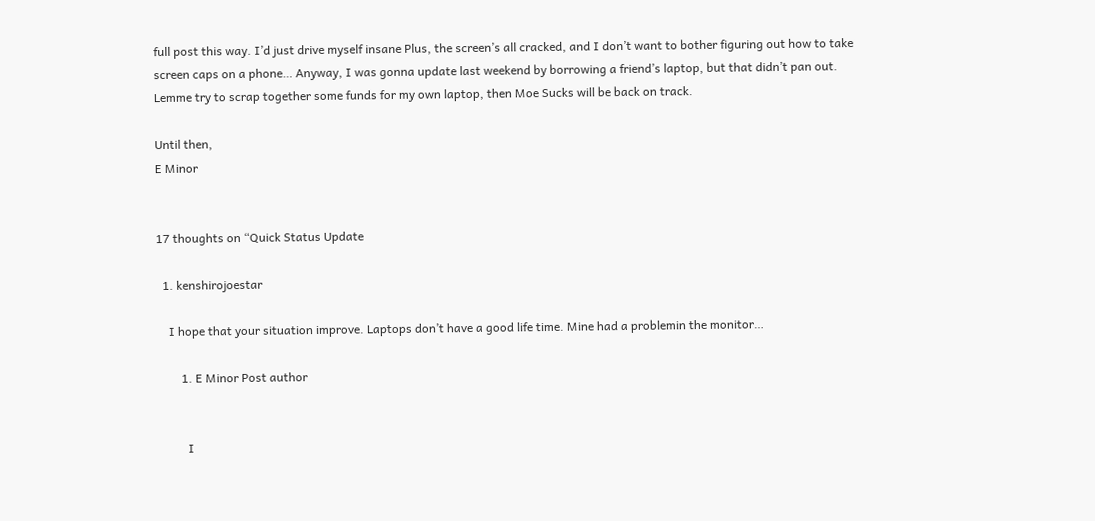full post this way. I’d just drive myself insane Plus, the screen’s all cracked, and I don’t want to bother figuring out how to take screen caps on a phone… Anyway, I was gonna update last weekend by borrowing a friend’s laptop, but that didn’t pan out. Lemme try to scrap together some funds for my own laptop, then Moe Sucks will be back on track.

Until then,
E Minor


17 thoughts on “Quick Status Update

  1. kenshirojoestar

    I hope that your situation improve. Laptops don’t have a good life time. Mine had a problemin the monitor…

        1. E Minor Post author


          I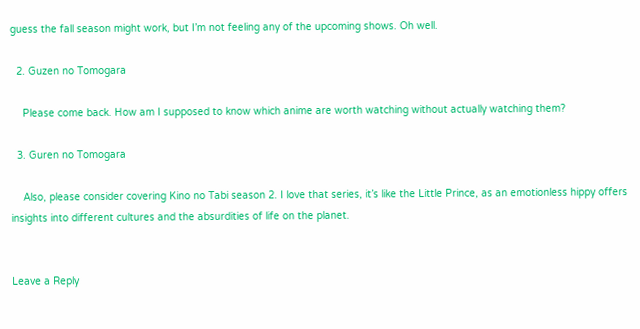guess the fall season might work, but I’m not feeling any of the upcoming shows. Oh well.

  2. Guzen no Tomogara

    Please come back. How am I supposed to know which anime are worth watching without actually watching them?

  3. Guren no Tomogara

    Also, please consider covering Kino no Tabi season 2. I love that series, it’s like the Little Prince, as an emotionless hippy offers insights into different cultures and the absurdities of life on the planet.


Leave a Reply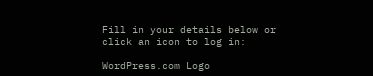Fill in your details below or click an icon to log in:

WordPress.com Logo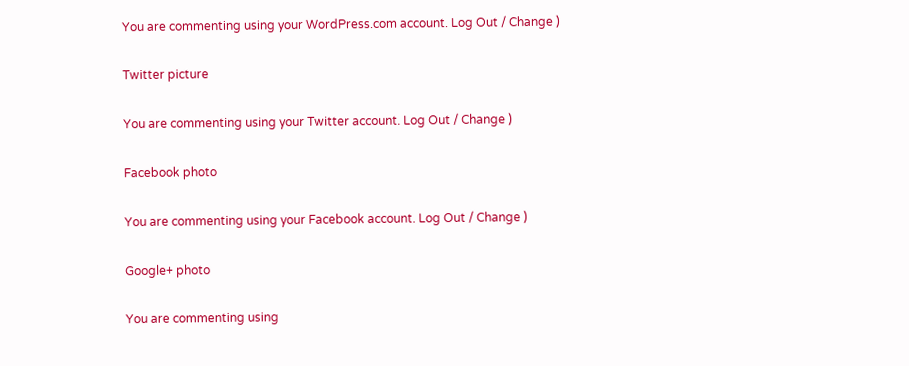You are commenting using your WordPress.com account. Log Out / Change )

Twitter picture

You are commenting using your Twitter account. Log Out / Change )

Facebook photo

You are commenting using your Facebook account. Log Out / Change )

Google+ photo

You are commenting using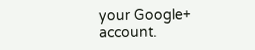your Google+ account.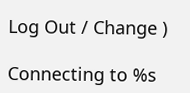Log Out / Change )

Connecting to %s